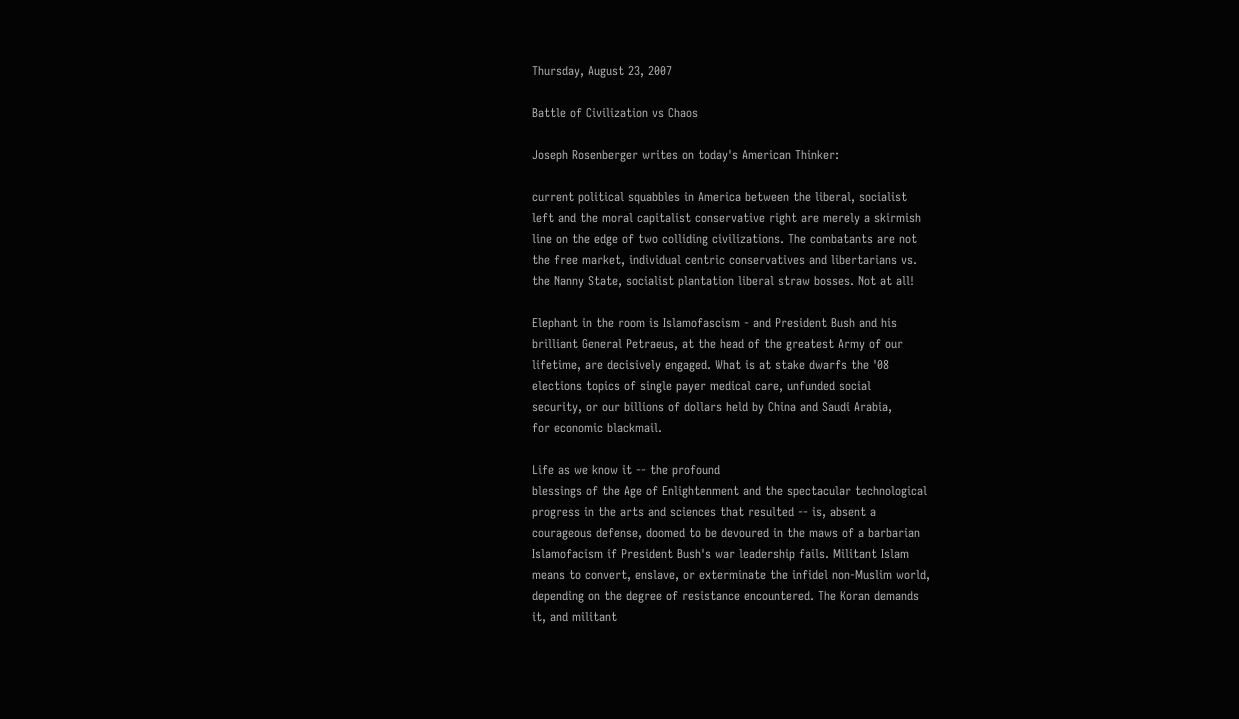Thursday, August 23, 2007

Battle of Civilization vs Chaos

Joseph Rosenberger writes on today's American Thinker:

current political squabbles in America between the liberal, socialist
left and the moral capitalist conservative right are merely a skirmish
line on the edge of two colliding civilizations. The combatants are not
the free market, individual centric conservatives and libertarians vs.
the Nanny State, socialist plantation liberal straw bosses. Not at all!

Elephant in the room is Islamofascism - and President Bush and his
brilliant General Petraeus, at the head of the greatest Army of our
lifetime, are decisively engaged. What is at stake dwarfs the '08
elections topics of single payer medical care, unfunded social
security, or our billions of dollars held by China and Saudi Arabia,
for economic blackmail.

Life as we know it -- the profound
blessings of the Age of Enlightenment and the spectacular technological
progress in the arts and sciences that resulted -- is, absent a
courageous defense, doomed to be devoured in the maws of a barbarian
Islamofacism if President Bush's war leadership fails. Militant Islam
means to convert, enslave, or exterminate the infidel non-Muslim world,
depending on the degree of resistance encountered. The Koran demands
it, and militant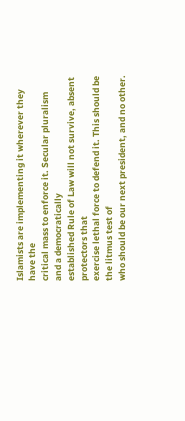Islamists are implementing it wherever they have the
critical mass to enforce it. Secular pluralism and a democratically
established Rule of Law will not survive, absent protectors that
exercise lethal force to defend it. This should be the litmus test of
who should be our next president, and no other.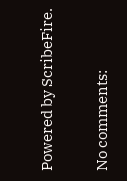Powered by ScribeFire.

No comments: